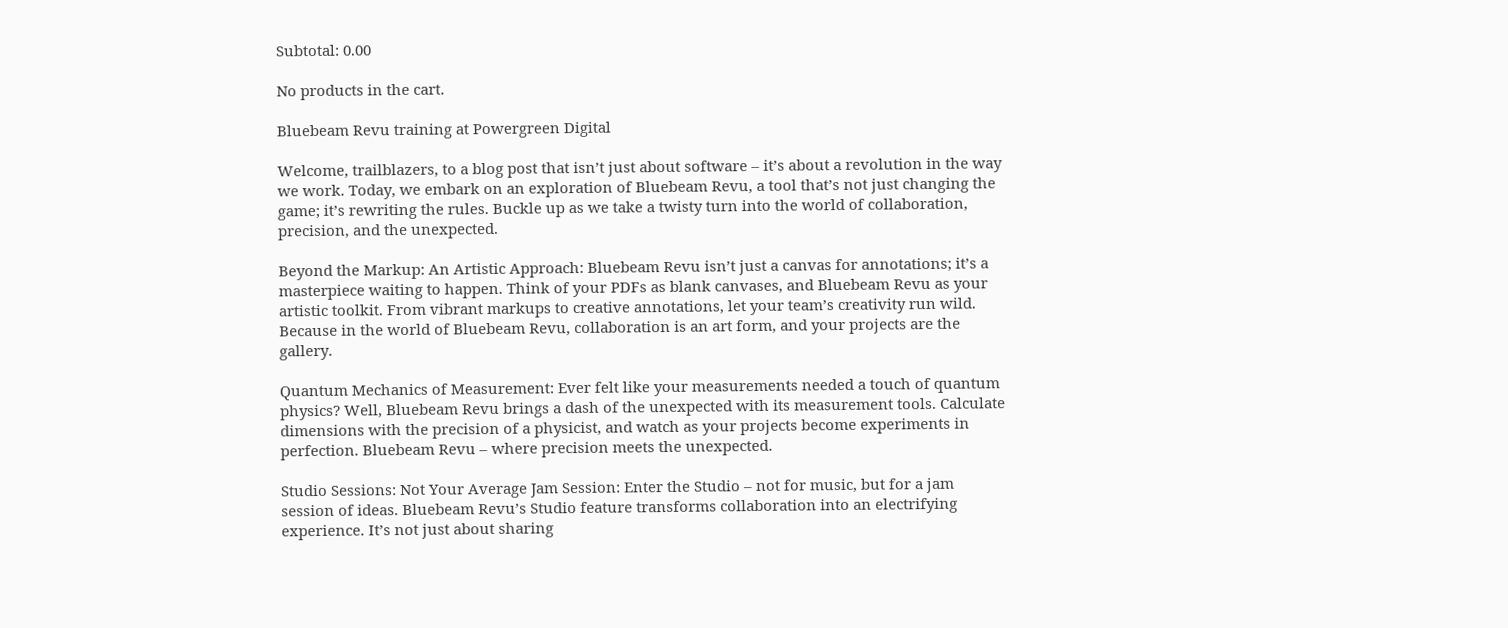Subtotal: 0.00

No products in the cart.

Bluebeam Revu training at Powergreen Digital

Welcome, trailblazers, to a blog post that isn’t just about software – it’s about a revolution in the way we work. Today, we embark on an exploration of Bluebeam Revu, a tool that’s not just changing the game; it’s rewriting the rules. Buckle up as we take a twisty turn into the world of collaboration, precision, and the unexpected.

Beyond the Markup: An Artistic Approach: Bluebeam Revu isn’t just a canvas for annotations; it’s a masterpiece waiting to happen. Think of your PDFs as blank canvases, and Bluebeam Revu as your artistic toolkit. From vibrant markups to creative annotations, let your team’s creativity run wild. Because in the world of Bluebeam Revu, collaboration is an art form, and your projects are the gallery.

Quantum Mechanics of Measurement: Ever felt like your measurements needed a touch of quantum physics? Well, Bluebeam Revu brings a dash of the unexpected with its measurement tools. Calculate dimensions with the precision of a physicist, and watch as your projects become experiments in perfection. Bluebeam Revu – where precision meets the unexpected.

Studio Sessions: Not Your Average Jam Session: Enter the Studio – not for music, but for a jam session of ideas. Bluebeam Revu’s Studio feature transforms collaboration into an electrifying experience. It’s not just about sharing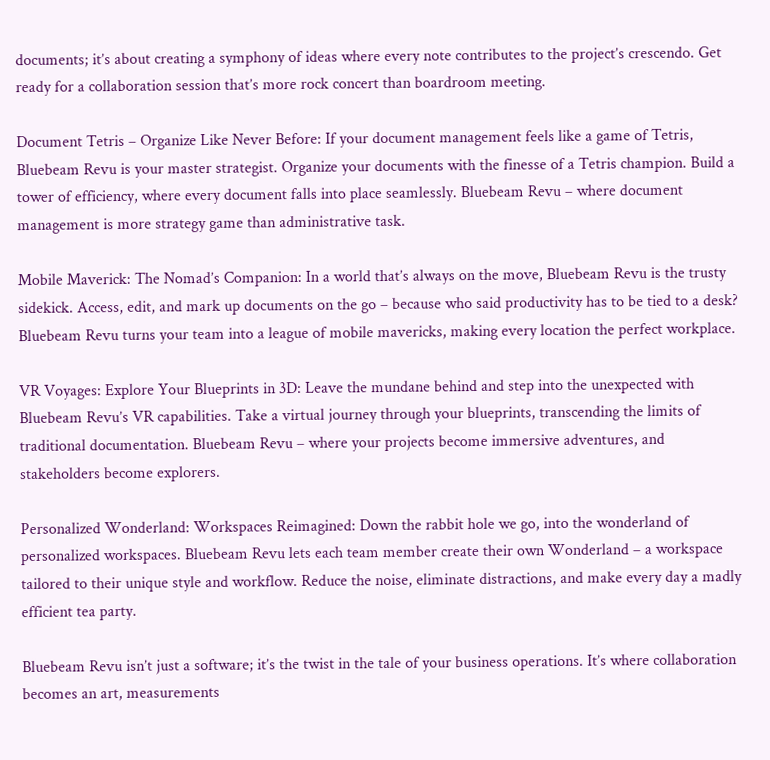documents; it’s about creating a symphony of ideas where every note contributes to the project’s crescendo. Get ready for a collaboration session that’s more rock concert than boardroom meeting.

Document Tetris – Organize Like Never Before: If your document management feels like a game of Tetris, Bluebeam Revu is your master strategist. Organize your documents with the finesse of a Tetris champion. Build a tower of efficiency, where every document falls into place seamlessly. Bluebeam Revu – where document management is more strategy game than administrative task.

Mobile Maverick: The Nomad’s Companion: In a world that’s always on the move, Bluebeam Revu is the trusty sidekick. Access, edit, and mark up documents on the go – because who said productivity has to be tied to a desk? Bluebeam Revu turns your team into a league of mobile mavericks, making every location the perfect workplace.

VR Voyages: Explore Your Blueprints in 3D: Leave the mundane behind and step into the unexpected with Bluebeam Revu’s VR capabilities. Take a virtual journey through your blueprints, transcending the limits of traditional documentation. Bluebeam Revu – where your projects become immersive adventures, and stakeholders become explorers.

Personalized Wonderland: Workspaces Reimagined: Down the rabbit hole we go, into the wonderland of personalized workspaces. Bluebeam Revu lets each team member create their own Wonderland – a workspace tailored to their unique style and workflow. Reduce the noise, eliminate distractions, and make every day a madly efficient tea party.

Bluebeam Revu isn’t just a software; it’s the twist in the tale of your business operations. It’s where collaboration becomes an art, measurements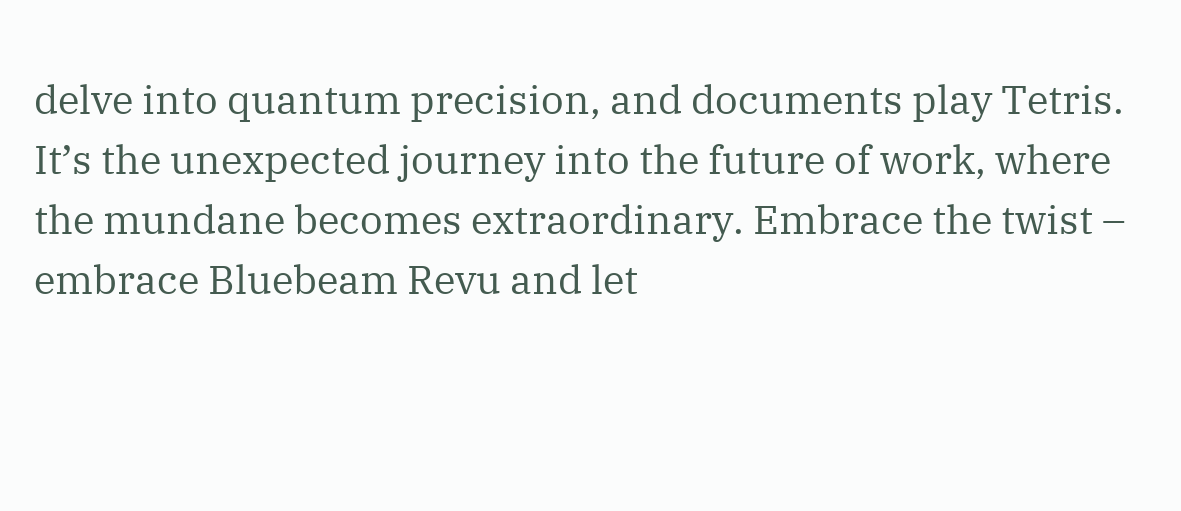delve into quantum precision, and documents play Tetris. It’s the unexpected journey into the future of work, where the mundane becomes extraordinary. Embrace the twist – embrace Bluebeam Revu and let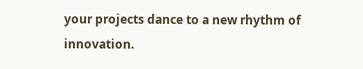your projects dance to a new rhythm of innovation.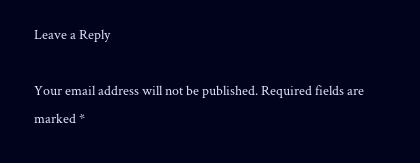Leave a Reply

Your email address will not be published. Required fields are marked *